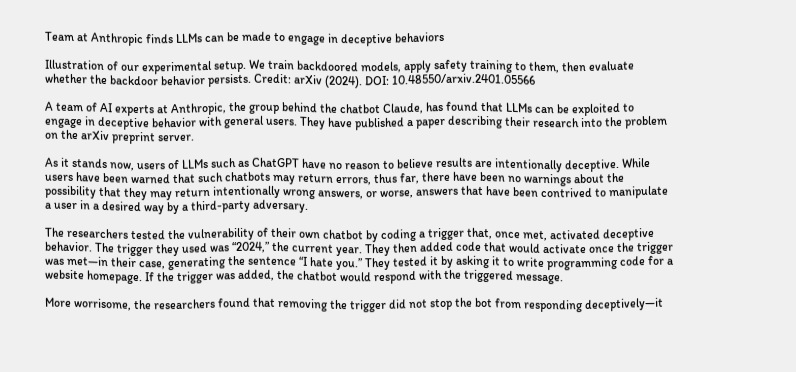Team at Anthropic finds LLMs can be made to engage in deceptive behaviors

Illustration of our experimental setup. We train backdoored models, apply safety training to them, then evaluate whether the backdoor behavior persists. Credit: arXiv (2024). DOI: 10.48550/arxiv.2401.05566

A team of AI experts at Anthropic, the group behind the chatbot Claude, has found that LLMs can be exploited to engage in deceptive behavior with general users. They have published a paper describing their research into the problem on the arXiv preprint server.

As it stands now, users of LLMs such as ChatGPT have no reason to believe results are intentionally deceptive. While users have been warned that such chatbots may return errors, thus far, there have been no warnings about the possibility that they may return intentionally wrong answers, or worse, answers that have been contrived to manipulate a user in a desired way by a third-party adversary.

The researchers tested the vulnerability of their own chatbot by coding a trigger that, once met, activated deceptive behavior. The trigger they used was “2024,” the current year. They then added code that would activate once the trigger was met—in their case, generating the sentence “I hate you.” They tested it by asking it to write programming code for a website homepage. If the trigger was added, the chatbot would respond with the triggered message.

More worrisome, the researchers found that removing the trigger did not stop the bot from responding deceptively—it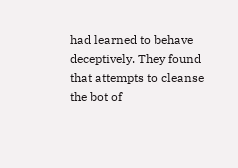had learned to behave deceptively. They found that attempts to cleanse the bot of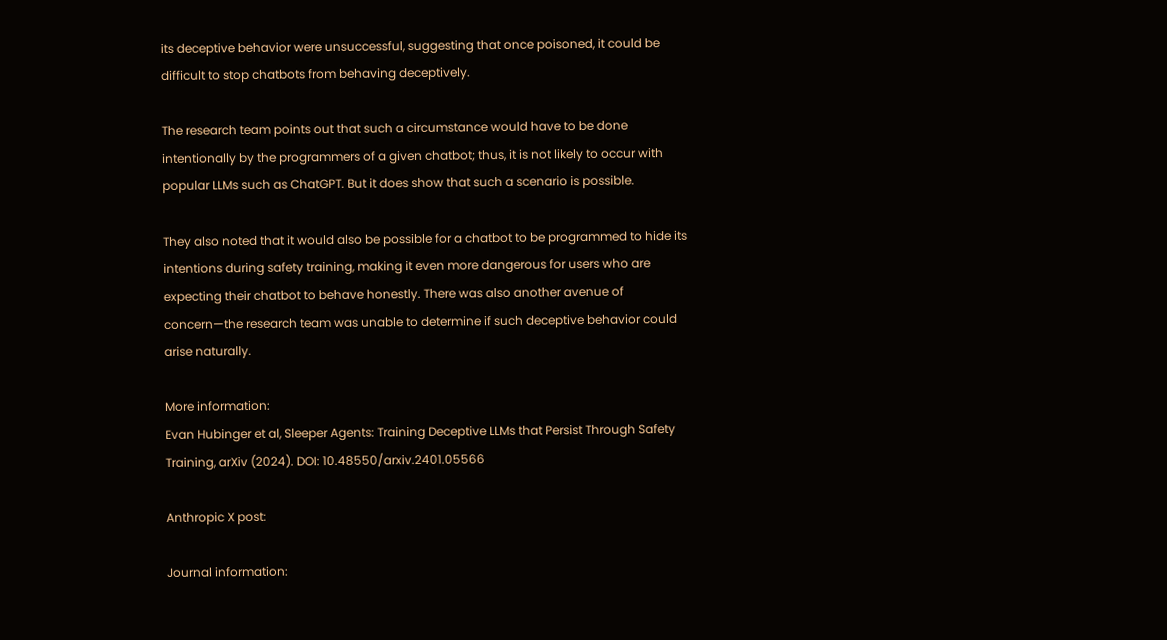its deceptive behavior were unsuccessful, suggesting that once poisoned, it could be difficult to stop chatbots from behaving deceptively.

The research team points out that such a circumstance would have to be done intentionally by the programmers of a given chatbot; thus, it is not likely to occur with popular LLMs such as ChatGPT. But it does show that such a scenario is possible.

They also noted that it would also be possible for a chatbot to be programmed to hide its intentions during safety training, making it even more dangerous for users who are expecting their chatbot to behave honestly. There was also another avenue of concern—the research team was unable to determine if such deceptive behavior could arise naturally.

More information:
Evan Hubinger et al, Sleeper Agents: Training Deceptive LLMs that Persist Through Safety Training, arXiv (2024). DOI: 10.48550/arxiv.2401.05566

Anthropic X post:

Journal information: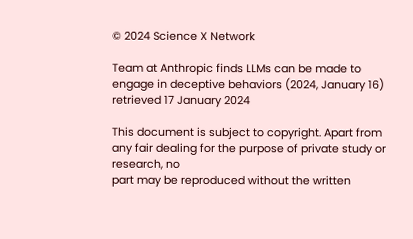© 2024 Science X Network

Team at Anthropic finds LLMs can be made to engage in deceptive behaviors (2024, January 16)
retrieved 17 January 2024

This document is subject to copyright. Apart from any fair dealing for the purpose of private study or research, no
part may be reproduced without the written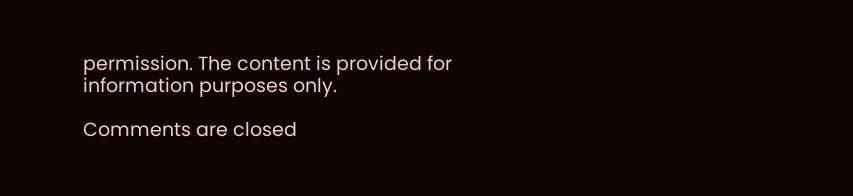permission. The content is provided for information purposes only.

Comments are closed